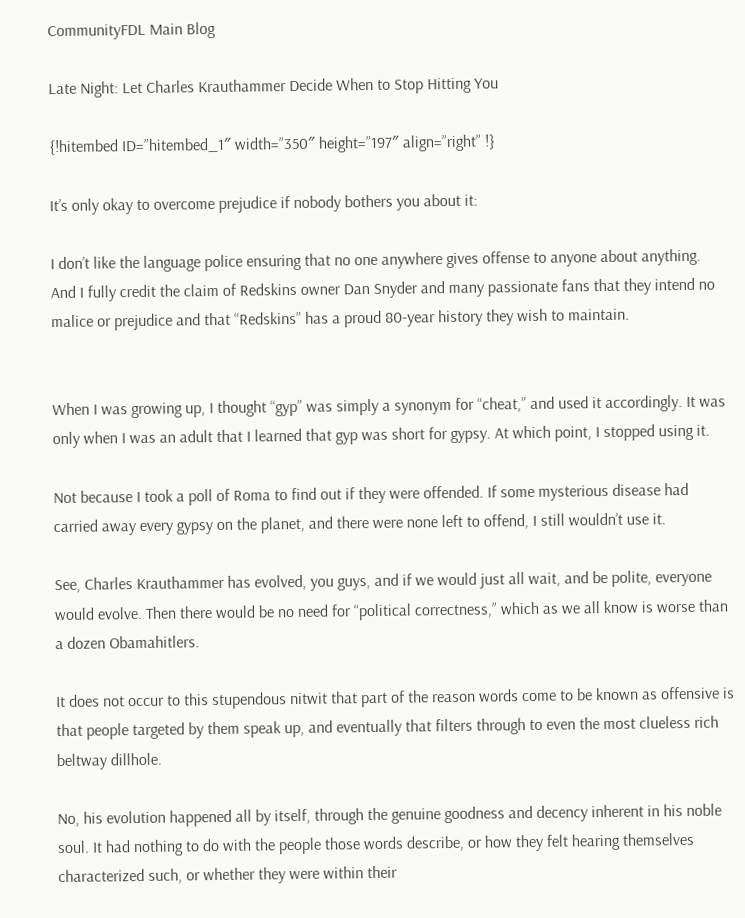CommunityFDL Main Blog

Late Night: Let Charles Krauthammer Decide When to Stop Hitting You

{!hitembed ID=”hitembed_1″ width=”350″ height=”197″ align=”right” !}

It’s only okay to overcome prejudice if nobody bothers you about it:

I don’t like the language police ensuring that no one anywhere gives offense to anyone about anything. And I fully credit the claim of Redskins owner Dan Snyder and many passionate fans that they intend no malice or prejudice and that “Redskins” has a proud 80-year history they wish to maintain.


When I was growing up, I thought “gyp” was simply a synonym for “cheat,” and used it accordingly. It was only when I was an adult that I learned that gyp was short for gypsy. At which point, I stopped using it.

Not because I took a poll of Roma to find out if they were offended. If some mysterious disease had carried away every gypsy on the planet, and there were none left to offend, I still wouldn’t use it.

See, Charles Krauthammer has evolved, you guys, and if we would just all wait, and be polite, everyone would evolve. Then there would be no need for “political correctness,” which as we all know is worse than a dozen Obamahitlers.

It does not occur to this stupendous nitwit that part of the reason words come to be known as offensive is that people targeted by them speak up, and eventually that filters through to even the most clueless rich beltway dillhole.

No, his evolution happened all by itself, through the genuine goodness and decency inherent in his noble soul. It had nothing to do with the people those words describe, or how they felt hearing themselves characterized such, or whether they were within their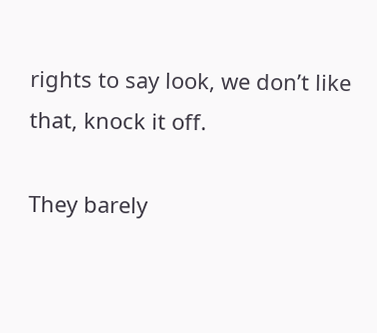rights to say look, we don’t like that, knock it off.

They barely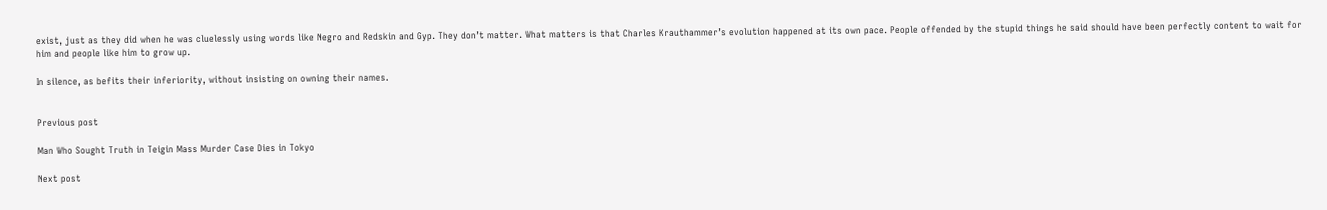exist, just as they did when he was cluelessly using words like Negro and Redskin and Gyp. They don’t matter. What matters is that Charles Krauthammer’s evolution happened at its own pace. People offended by the stupid things he said should have been perfectly content to wait for him and people like him to grow up.

In silence, as befits their inferiority, without insisting on owning their names.


Previous post

Man Who Sought Truth in Teigin Mass Murder Case Dies in Tokyo

Next post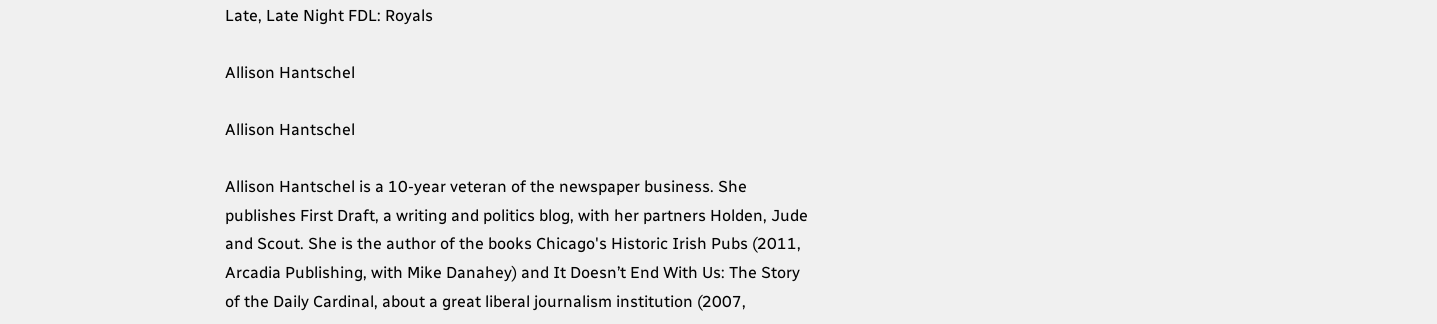Late, Late Night FDL: Royals

Allison Hantschel

Allison Hantschel

Allison Hantschel is a 10-year veteran of the newspaper business. She publishes First Draft, a writing and politics blog, with her partners Holden, Jude and Scout. She is the author of the books Chicago's Historic Irish Pubs (2011, Arcadia Publishing, with Mike Danahey) and It Doesn’t End With Us: The Story of the Daily Cardinal, about a great liberal journalism institution (2007,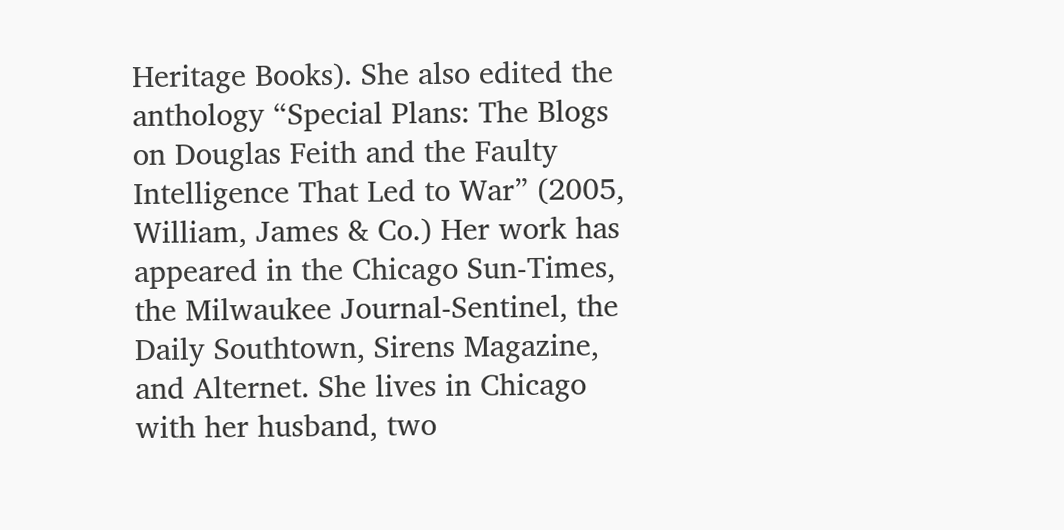Heritage Books). She also edited the anthology “Special Plans: The Blogs on Douglas Feith and the Faulty Intelligence That Led to War” (2005, William, James & Co.) Her work has appeared in the Chicago Sun-Times, the Milwaukee Journal-Sentinel, the Daily Southtown, Sirens Magazine, and Alternet. She lives in Chicago with her husband, two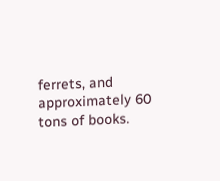ferrets, and approximately 60 tons of books.